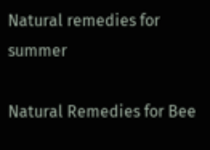Natural remedies for summer

Natural Remedies for Bee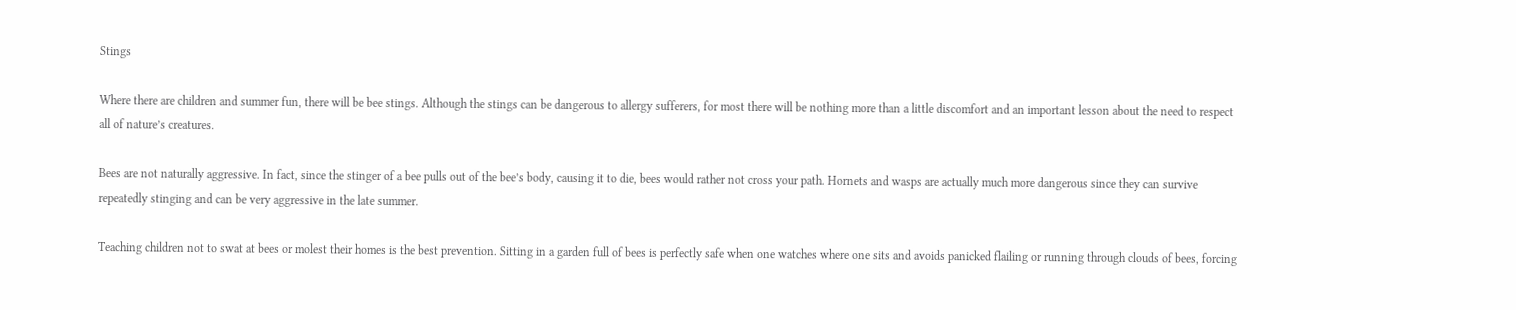Stings

Where there are children and summer fun, there will be bee stings. Although the stings can be dangerous to allergy sufferers, for most there will be nothing more than a little discomfort and an important lesson about the need to respect all of nature’s creatures.

Bees are not naturally aggressive. In fact, since the stinger of a bee pulls out of the bee’s body, causing it to die, bees would rather not cross your path. Hornets and wasps are actually much more dangerous since they can survive repeatedly stinging and can be very aggressive in the late summer.

Teaching children not to swat at bees or molest their homes is the best prevention. Sitting in a garden full of bees is perfectly safe when one watches where one sits and avoids panicked flailing or running through clouds of bees, forcing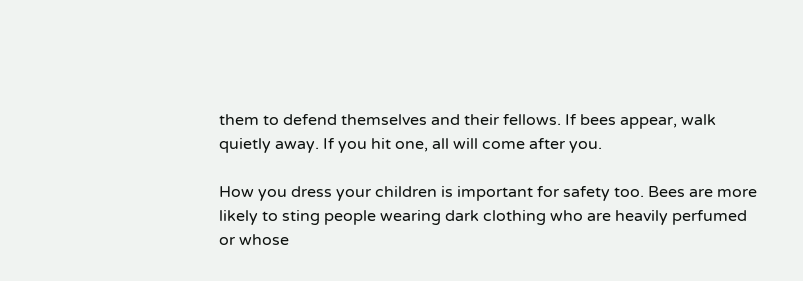them to defend themselves and their fellows. If bees appear, walk quietly away. If you hit one, all will come after you.

How you dress your children is important for safety too. Bees are more likely to sting people wearing dark clothing who are heavily perfumed or whose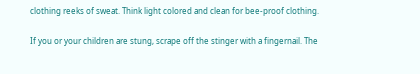clothing reeks of sweat. Think light colored and clean for bee-proof clothing.

If you or your children are stung, scrape off the stinger with a fingernail. The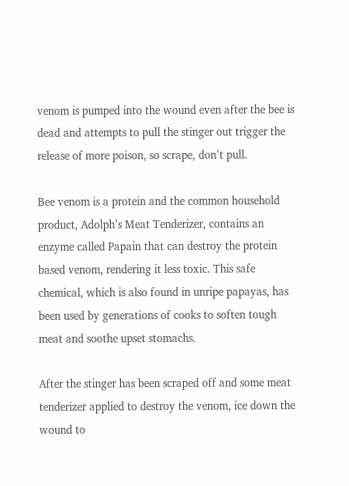venom is pumped into the wound even after the bee is dead and attempts to pull the stinger out trigger the release of more poison, so scrape, don’t pull.

Bee venom is a protein and the common household product, Adolph’s Meat Tenderizer, contains an enzyme called Papain that can destroy the protein based venom, rendering it less toxic. This safe chemical, which is also found in unripe papayas, has been used by generations of cooks to soften tough meat and soothe upset stomachs.

After the stinger has been scraped off and some meat tenderizer applied to destroy the venom, ice down the wound to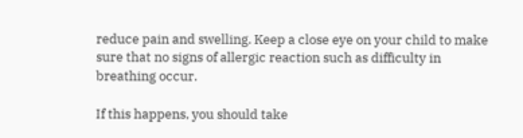reduce pain and swelling. Keep a close eye on your child to make sure that no signs of allergic reaction such as difficulty in breathing occur.

If this happens, you should take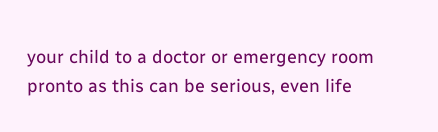your child to a doctor or emergency room pronto as this can be serious, even life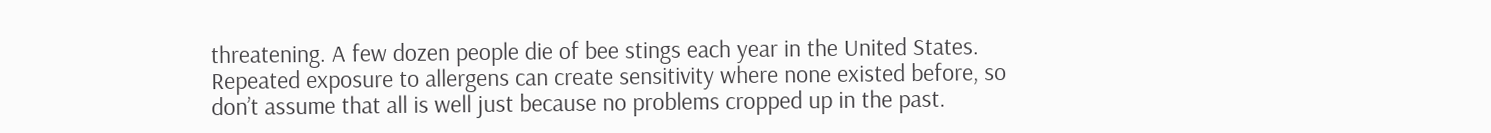threatening. A few dozen people die of bee stings each year in the United States. Repeated exposure to allergens can create sensitivity where none existed before, so don’t assume that all is well just because no problems cropped up in the past.